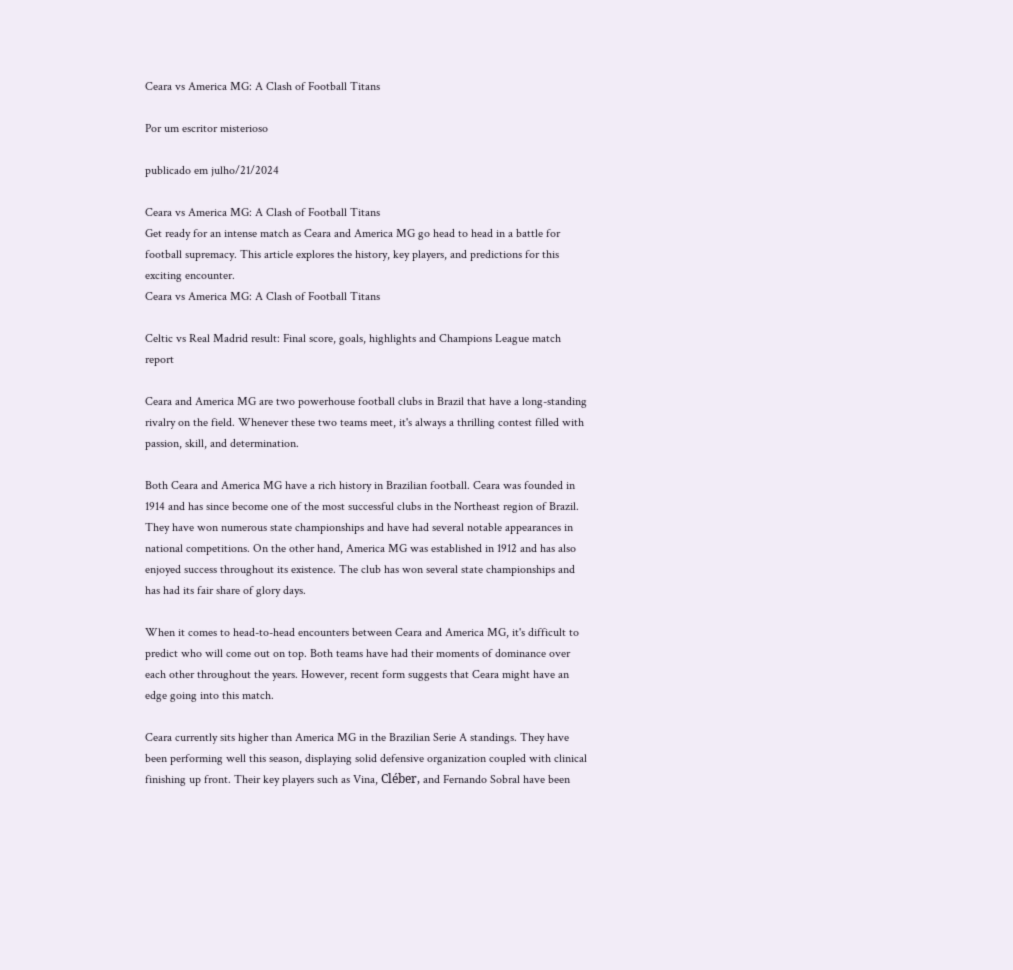Ceara vs America MG: A Clash of Football Titans

Por um escritor misterioso

publicado em julho/21/2024

Ceara vs America MG: A Clash of Football Titans
Get ready for an intense match as Ceara and America MG go head to head in a battle for football supremacy. This article explores the history, key players, and predictions for this exciting encounter.
Ceara vs America MG: A Clash of Football Titans

Celtic vs Real Madrid result: Final score, goals, highlights and Champions League match report

Ceara and America MG are two powerhouse football clubs in Brazil that have a long-standing rivalry on the field. Whenever these two teams meet, it's always a thrilling contest filled with passion, skill, and determination.

Both Ceara and America MG have a rich history in Brazilian football. Ceara was founded in 1914 and has since become one of the most successful clubs in the Northeast region of Brazil. They have won numerous state championships and have had several notable appearances in national competitions. On the other hand, America MG was established in 1912 and has also enjoyed success throughout its existence. The club has won several state championships and has had its fair share of glory days.

When it comes to head-to-head encounters between Ceara and America MG, it's difficult to predict who will come out on top. Both teams have had their moments of dominance over each other throughout the years. However, recent form suggests that Ceara might have an edge going into this match.

Ceara currently sits higher than America MG in the Brazilian Serie A standings. They have been performing well this season, displaying solid defensive organization coupled with clinical finishing up front. Their key players such as Vina, Cléber, and Fernando Sobral have been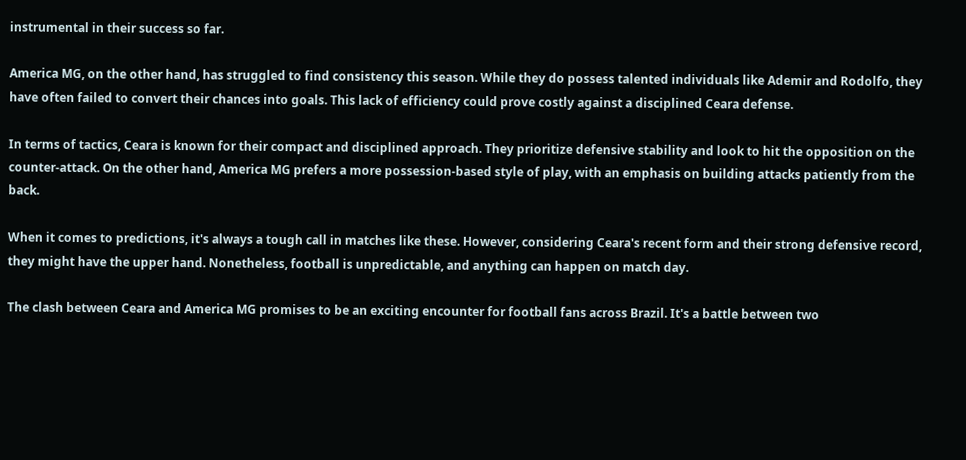instrumental in their success so far.

America MG, on the other hand, has struggled to find consistency this season. While they do possess talented individuals like Ademir and Rodolfo, they have often failed to convert their chances into goals. This lack of efficiency could prove costly against a disciplined Ceara defense.

In terms of tactics, Ceara is known for their compact and disciplined approach. They prioritize defensive stability and look to hit the opposition on the counter-attack. On the other hand, America MG prefers a more possession-based style of play, with an emphasis on building attacks patiently from the back.

When it comes to predictions, it's always a tough call in matches like these. However, considering Ceara's recent form and their strong defensive record, they might have the upper hand. Nonetheless, football is unpredictable, and anything can happen on match day.

The clash between Ceara and America MG promises to be an exciting encounter for football fans across Brazil. It's a battle between two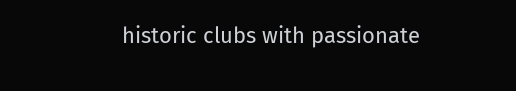historic clubs with passionate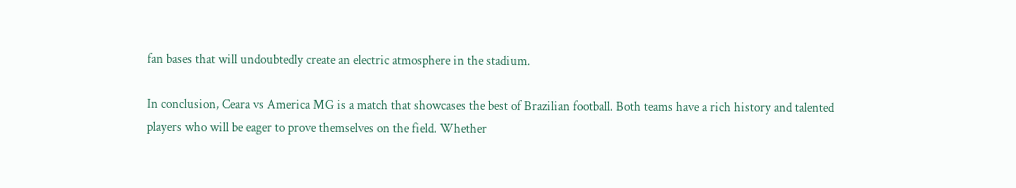fan bases that will undoubtedly create an electric atmosphere in the stadium.

In conclusion, Ceara vs America MG is a match that showcases the best of Brazilian football. Both teams have a rich history and talented players who will be eager to prove themselves on the field. Whether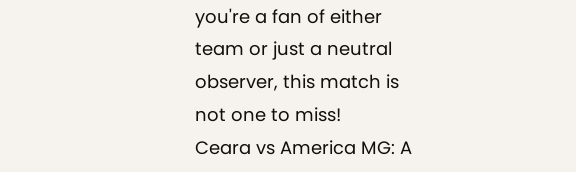you're a fan of either team or just a neutral observer, this match is not one to miss!
Ceara vs America MG: A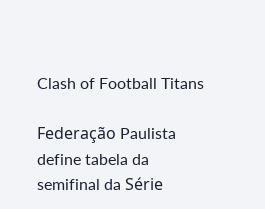Clash of Football Titans

Federação Paulista define tabela da semifinal da Série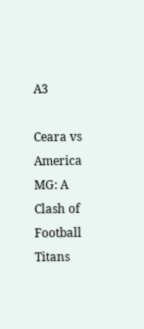A3

Ceara vs America MG: A Clash of Football Titans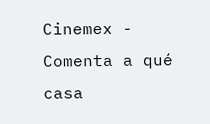Cinemex - Comenta a qué casa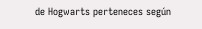de Hogwarts perteneces según